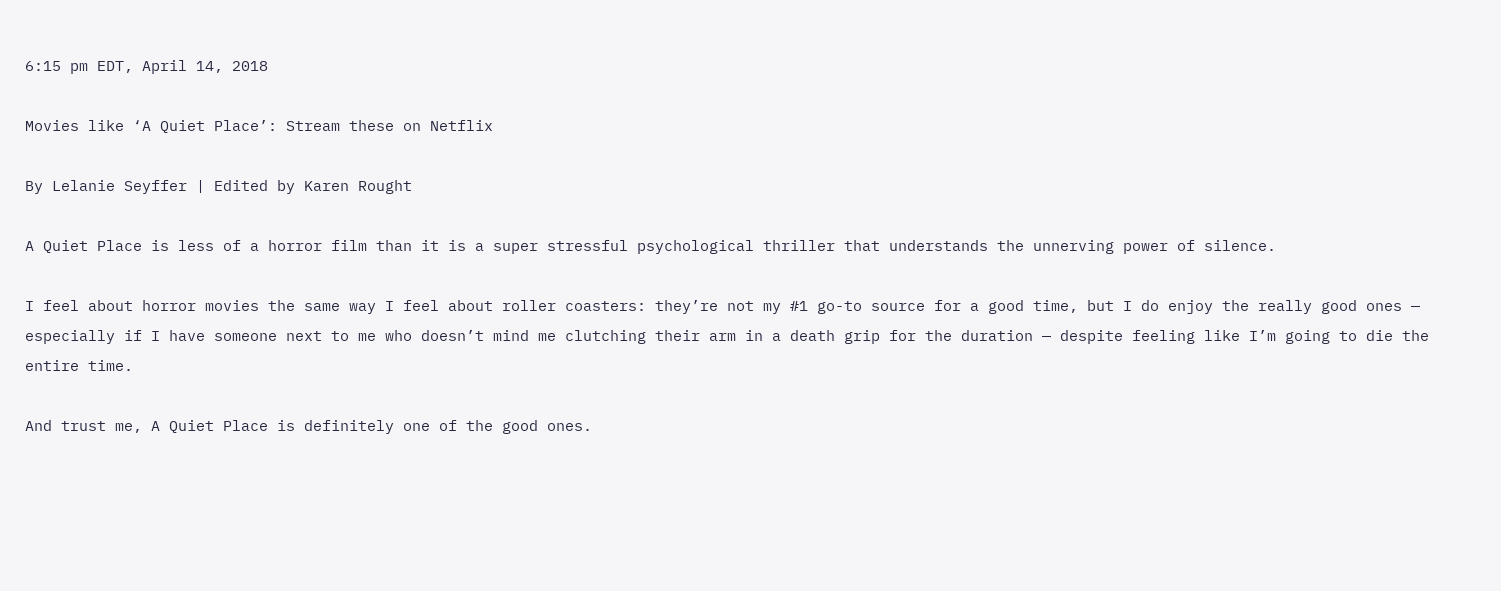6:15 pm EDT, April 14, 2018

Movies like ‘A Quiet Place’: Stream these on Netflix

By Lelanie Seyffer | Edited by Karen Rought

A Quiet Place is less of a horror film than it is a super stressful psychological thriller that understands the unnerving power of silence.

I feel about horror movies the same way I feel about roller coasters: they’re not my #1 go-to source for a good time, but I do enjoy the really good ones — especially if I have someone next to me who doesn’t mind me clutching their arm in a death grip for the duration — despite feeling like I’m going to die the entire time.

And trust me, A Quiet Place is definitely one of the good ones.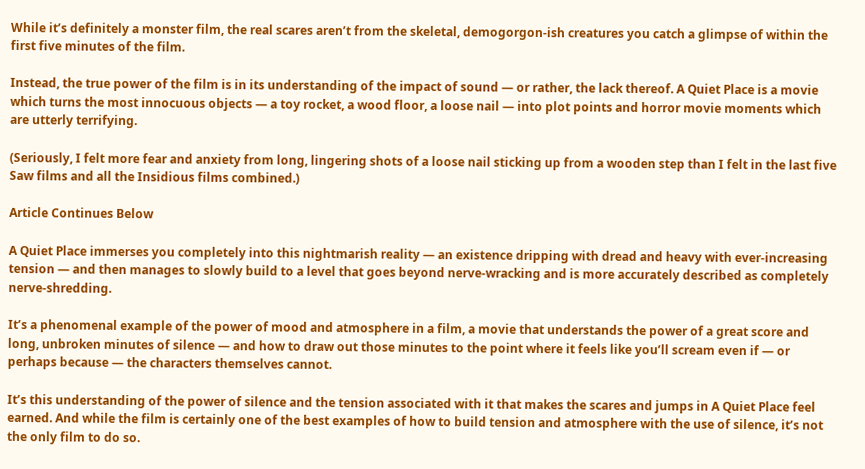While it’s definitely a monster film, the real scares aren’t from the skeletal, demogorgon-ish creatures you catch a glimpse of within the first five minutes of the film.

Instead, the true power of the film is in its understanding of the impact of sound — or rather, the lack thereof. A Quiet Place is a movie which turns the most innocuous objects — a toy rocket, a wood floor, a loose nail — into plot points and horror movie moments which are utterly terrifying.

(Seriously, I felt more fear and anxiety from long, lingering shots of a loose nail sticking up from a wooden step than I felt in the last five Saw films and all the Insidious films combined.)

Article Continues Below

A Quiet Place immerses you completely into this nightmarish reality — an existence dripping with dread and heavy with ever-increasing tension — and then manages to slowly build to a level that goes beyond nerve-wracking and is more accurately described as completely nerve-shredding.

It’s a phenomenal example of the power of mood and atmosphere in a film, a movie that understands the power of a great score and long, unbroken minutes of silence — and how to draw out those minutes to the point where it feels like you’ll scream even if — or perhaps because — the characters themselves cannot.

It’s this understanding of the power of silence and the tension associated with it that makes the scares and jumps in A Quiet Place feel earned. And while the film is certainly one of the best examples of how to build tension and atmosphere with the use of silence, it’s not the only film to do so.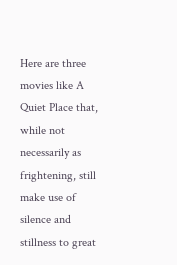Here are three movies like A Quiet Place that, while not necessarily as frightening, still make use of silence and stillness to great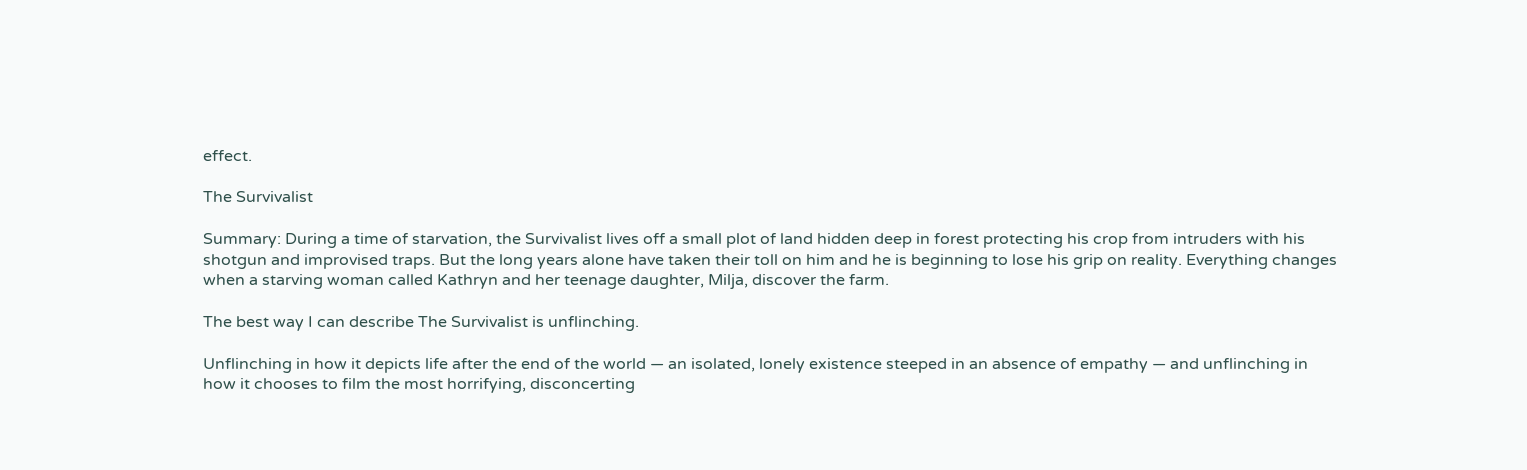effect.

The Survivalist

Summary: During a time of starvation, the Survivalist lives off a small plot of land hidden deep in forest protecting his crop from intruders with his shotgun and improvised traps. But the long years alone have taken their toll on him and he is beginning to lose his grip on reality. Everything changes when a starving woman called Kathryn and her teenage daughter, Milja, discover the farm.

The best way I can describe The Survivalist is unflinching.

Unflinching in how it depicts life after the end of the world — an isolated, lonely existence steeped in an absence of empathy — and unflinching in how it chooses to film the most horrifying, disconcerting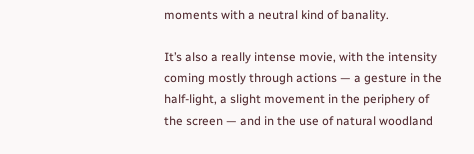moments with a neutral kind of banality.

It’s also a really intense movie, with the intensity coming mostly through actions — a gesture in the half-light, a slight movement in the periphery of the screen — and in the use of natural woodland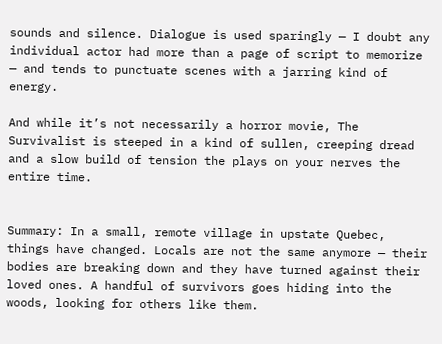sounds and silence. Dialogue is used sparingly — I doubt any individual actor had more than a page of script to memorize — and tends to punctuate scenes with a jarring kind of energy.

And while it’s not necessarily a horror movie, The Survivalist is steeped in a kind of sullen, creeping dread and a slow build of tension the plays on your nerves the entire time.


Summary: In a small, remote village in upstate Quebec, things have changed. Locals are not the same anymore — their bodies are breaking down and they have turned against their loved ones. A handful of survivors goes hiding into the woods, looking for others like them.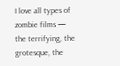I love all types of zombie films — the terrifying, the grotesque, the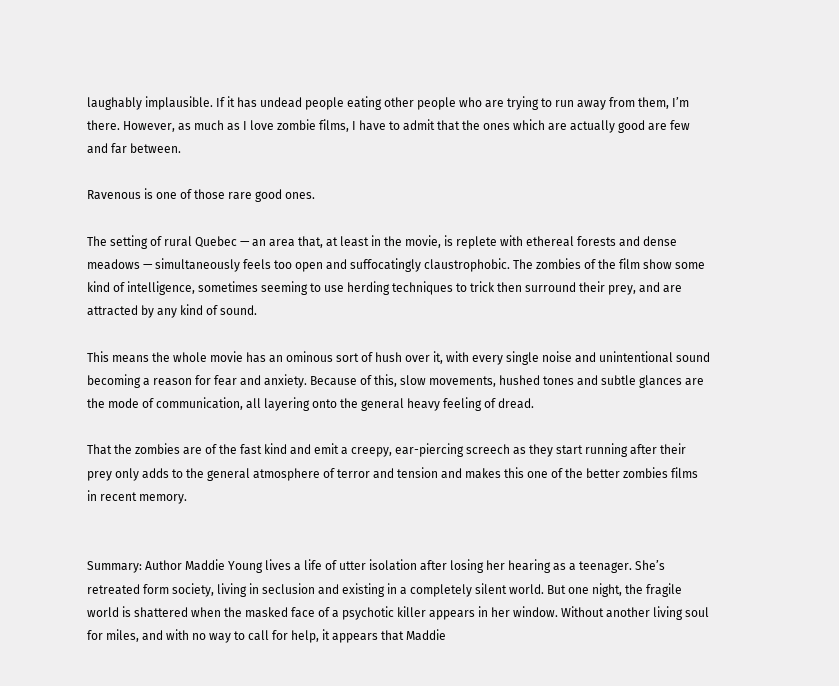laughably implausible. If it has undead people eating other people who are trying to run away from them, I’m there. However, as much as I love zombie films, I have to admit that the ones which are actually good are few and far between.

Ravenous is one of those rare good ones.

The setting of rural Quebec — an area that, at least in the movie, is replete with ethereal forests and dense meadows — simultaneously feels too open and suffocatingly claustrophobic. The zombies of the film show some kind of intelligence, sometimes seeming to use herding techniques to trick then surround their prey, and are attracted by any kind of sound.

This means the whole movie has an ominous sort of hush over it, with every single noise and unintentional sound becoming a reason for fear and anxiety. Because of this, slow movements, hushed tones and subtle glances are the mode of communication, all layering onto the general heavy feeling of dread.

That the zombies are of the fast kind and emit a creepy, ear-piercing screech as they start running after their prey only adds to the general atmosphere of terror and tension and makes this one of the better zombies films in recent memory.


Summary: Author Maddie Young lives a life of utter isolation after losing her hearing as a teenager. She’s retreated form society, living in seclusion and existing in a completely silent world. But one night, the fragile world is shattered when the masked face of a psychotic killer appears in her window. Without another living soul for miles, and with no way to call for help, it appears that Maddie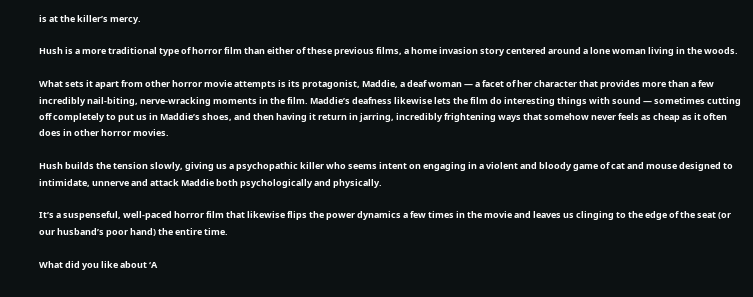is at the killer’s mercy.

Hush is a more traditional type of horror film than either of these previous films, a home invasion story centered around a lone woman living in the woods.

What sets it apart from other horror movie attempts is its protagonist, Maddie, a deaf woman — a facet of her character that provides more than a few incredibly nail-biting, nerve-wracking moments in the film. Maddie’s deafness likewise lets the film do interesting things with sound — sometimes cutting off completely to put us in Maddie’s shoes, and then having it return in jarring, incredibly frightening ways that somehow never feels as cheap as it often does in other horror movies.

Hush builds the tension slowly, giving us a psychopathic killer who seems intent on engaging in a violent and bloody game of cat and mouse designed to intimidate, unnerve and attack Maddie both psychologically and physically.

It’s a suspenseful, well-paced horror film that likewise flips the power dynamics a few times in the movie and leaves us clinging to the edge of the seat (or our husband’s poor hand) the entire time.

What did you like about ‘A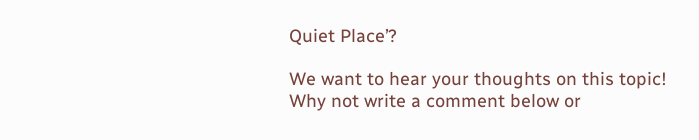Quiet Place’?

We want to hear your thoughts on this topic!
Why not write a comment below or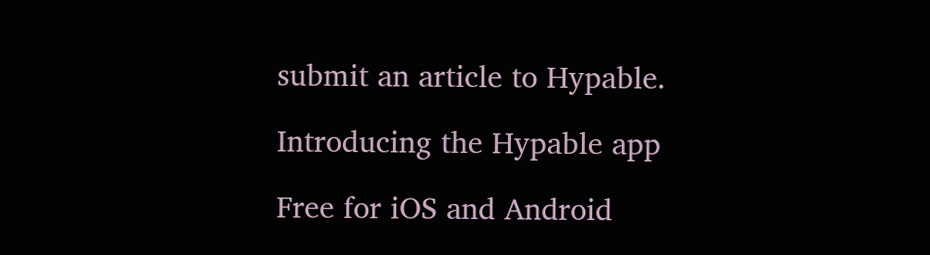submit an article to Hypable.

Introducing the Hypable app

Free for iOS and Android